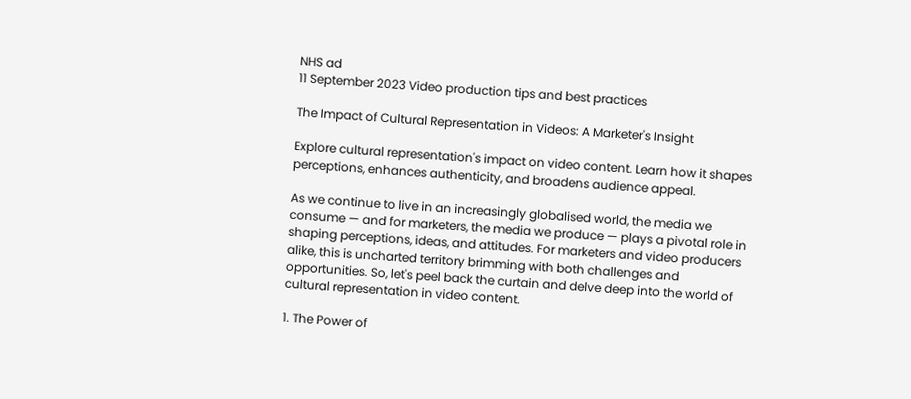NHS ad
11 September 2023 Video production tips and best practices

The Impact of Cultural Representation in Videos: A Marketer's Insight

Explore cultural representation's impact on video content. Learn how it shapes perceptions, enhances authenticity, and broadens audience appeal.

As we continue to live in an increasingly globalised world, the media we consume — and for marketers, the media we produce — plays a pivotal role in shaping perceptions, ideas, and attitudes. For marketers and video producers alike, this is uncharted territory brimming with both challenges and opportunities. So, let's peel back the curtain and delve deep into the world of cultural representation in video content.

1. The Power of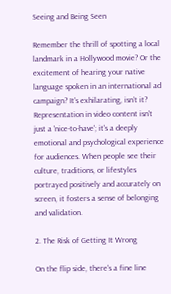Seeing and Being Seen

Remember the thrill of spotting a local landmark in a Hollywood movie? Or the excitement of hearing your native language spoken in an international ad campaign? It's exhilarating, isn’t it? Representation in video content isn't just a 'nice-to-have'; it's a deeply emotional and psychological experience for audiences. When people see their culture, traditions, or lifestyles portrayed positively and accurately on screen, it fosters a sense of belonging and validation.

2. The Risk of Getting It Wrong

On the flip side, there's a fine line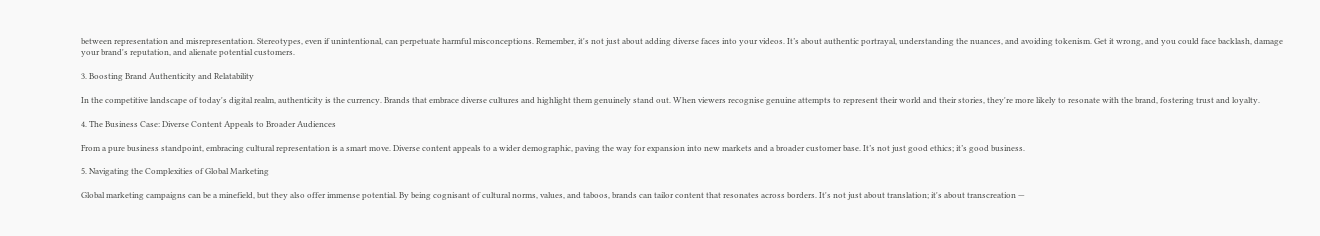between representation and misrepresentation. Stereotypes, even if unintentional, can perpetuate harmful misconceptions. Remember, it's not just about adding diverse faces into your videos. It’s about authentic portrayal, understanding the nuances, and avoiding tokenism. Get it wrong, and you could face backlash, damage your brand's reputation, and alienate potential customers.

3. Boosting Brand Authenticity and Relatability

In the competitive landscape of today's digital realm, authenticity is the currency. Brands that embrace diverse cultures and highlight them genuinely stand out. When viewers recognise genuine attempts to represent their world and their stories, they're more likely to resonate with the brand, fostering trust and loyalty.

4. The Business Case: Diverse Content Appeals to Broader Audiences

From a pure business standpoint, embracing cultural representation is a smart move. Diverse content appeals to a wider demographic, paving the way for expansion into new markets and a broader customer base. It’s not just good ethics; it’s good business.

5. Navigating the Complexities of Global Marketing

Global marketing campaigns can be a minefield, but they also offer immense potential. By being cognisant of cultural norms, values, and taboos, brands can tailor content that resonates across borders. It's not just about translation; it's about transcreation —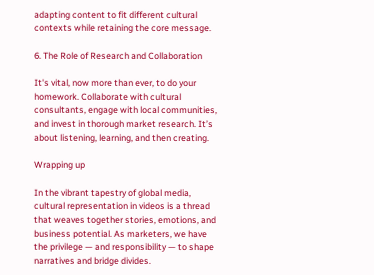adapting content to fit different cultural contexts while retaining the core message.

6. The Role of Research and Collaboration

It's vital, now more than ever, to do your homework. Collaborate with cultural consultants, engage with local communities, and invest in thorough market research. It’s about listening, learning, and then creating.

Wrapping up

In the vibrant tapestry of global media, cultural representation in videos is a thread that weaves together stories, emotions, and business potential. As marketers, we have the privilege — and responsibility — to shape narratives and bridge divides.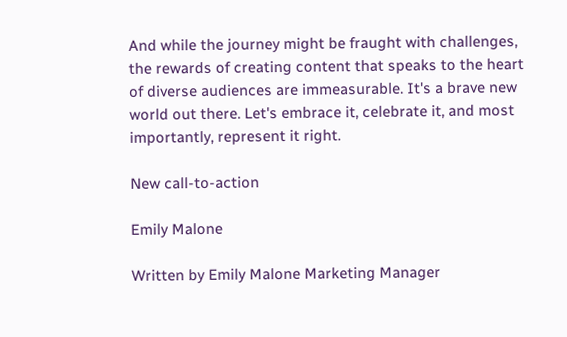And while the journey might be fraught with challenges, the rewards of creating content that speaks to the heart of diverse audiences are immeasurable. It's a brave new world out there. Let's embrace it, celebrate it, and most importantly, represent it right.

New call-to-action

Emily Malone

Written by Emily Malone Marketing Manager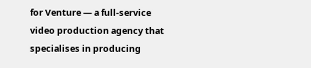for Venture — a full-service video production agency that specialises in producing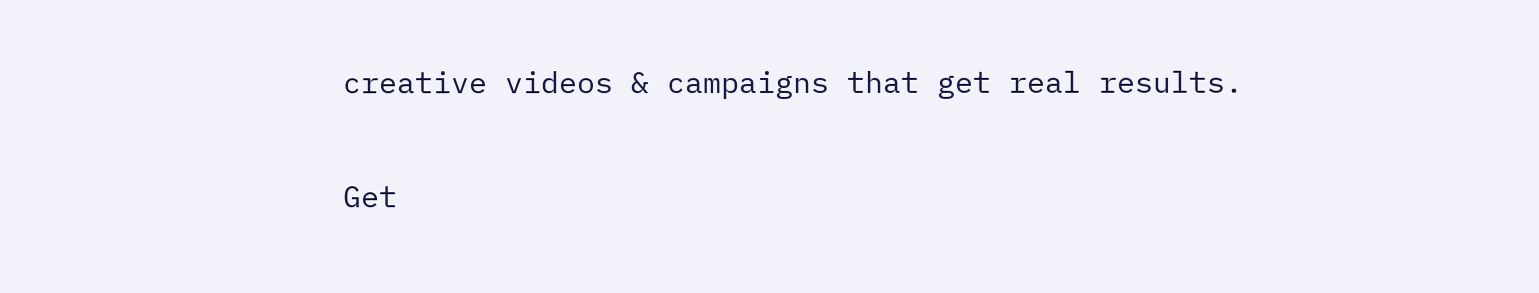creative videos & campaigns that get real results.

Get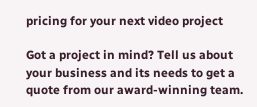pricing for your next video project

Got a project in mind? Tell us about your business and its needs to get a quote from our award-winning team.